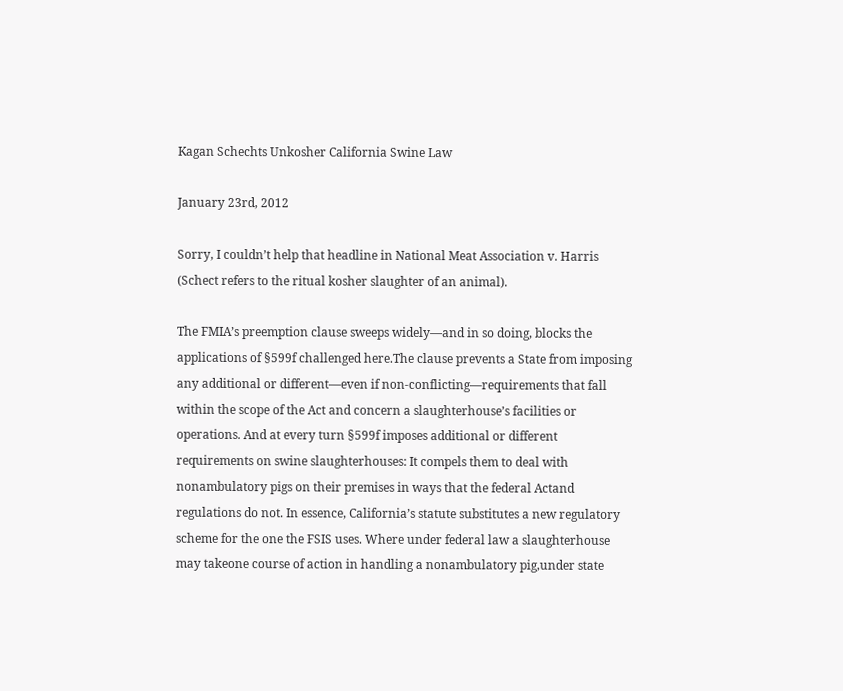Kagan Schechts Unkosher California Swine Law

January 23rd, 2012

Sorry, I couldn’t help that headline in National Meat Association v. Harris (Schect refers to the ritual kosher slaughter of an animal).

The FMIA’s preemption clause sweeps widely—and in so doing, blocks the applications of §599f challenged here.The clause prevents a State from imposing any additional or different—even if non-conflicting—requirements that fall within the scope of the Act and concern a slaughterhouse’s facilities or operations. And at every turn §599f imposes additional or different requirements on swine slaughterhouses: It compels them to deal with nonambulatory pigs on their premises in ways that the federal Actand regulations do not. In essence, California’s statute substitutes a new regulatory scheme for the one the FSIS uses. Where under federal law a slaughterhouse may takeone course of action in handling a nonambulatory pig,under state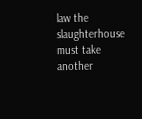law the slaughterhouse must take another